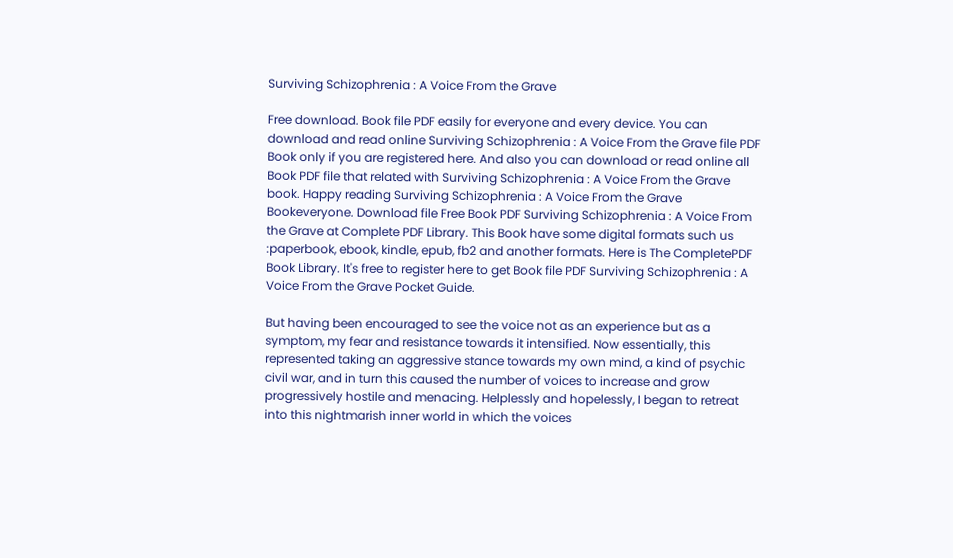Surviving Schizophrenia : A Voice From the Grave

Free download. Book file PDF easily for everyone and every device. You can download and read online Surviving Schizophrenia : A Voice From the Grave file PDF Book only if you are registered here. And also you can download or read online all Book PDF file that related with Surviving Schizophrenia : A Voice From the Grave book. Happy reading Surviving Schizophrenia : A Voice From the Grave Bookeveryone. Download file Free Book PDF Surviving Schizophrenia : A Voice From the Grave at Complete PDF Library. This Book have some digital formats such us :paperbook, ebook, kindle, epub, fb2 and another formats. Here is The CompletePDF Book Library. It's free to register here to get Book file PDF Surviving Schizophrenia : A Voice From the Grave Pocket Guide.

But having been encouraged to see the voice not as an experience but as a symptom, my fear and resistance towards it intensified. Now essentially, this represented taking an aggressive stance towards my own mind, a kind of psychic civil war, and in turn this caused the number of voices to increase and grow progressively hostile and menacing. Helplessly and hopelessly, I began to retreat into this nightmarish inner world in which the voices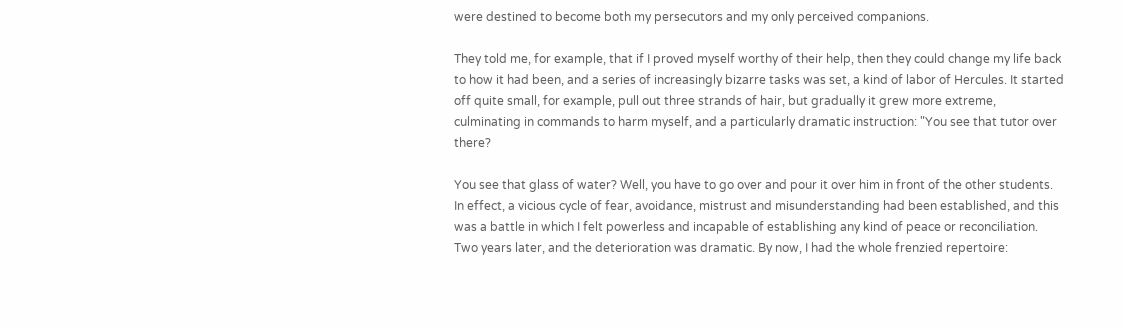were destined to become both my persecutors and my only perceived companions.

They told me, for example, that if I proved myself worthy of their help, then they could change my life back to how it had been, and a series of increasingly bizarre tasks was set, a kind of labor of Hercules. It started off quite small, for example, pull out three strands of hair, but gradually it grew more extreme, culminating in commands to harm myself, and a particularly dramatic instruction: "You see that tutor over there?

You see that glass of water? Well, you have to go over and pour it over him in front of the other students. In effect, a vicious cycle of fear, avoidance, mistrust and misunderstanding had been established, and this was a battle in which I felt powerless and incapable of establishing any kind of peace or reconciliation. Two years later, and the deterioration was dramatic. By now, I had the whole frenzied repertoire: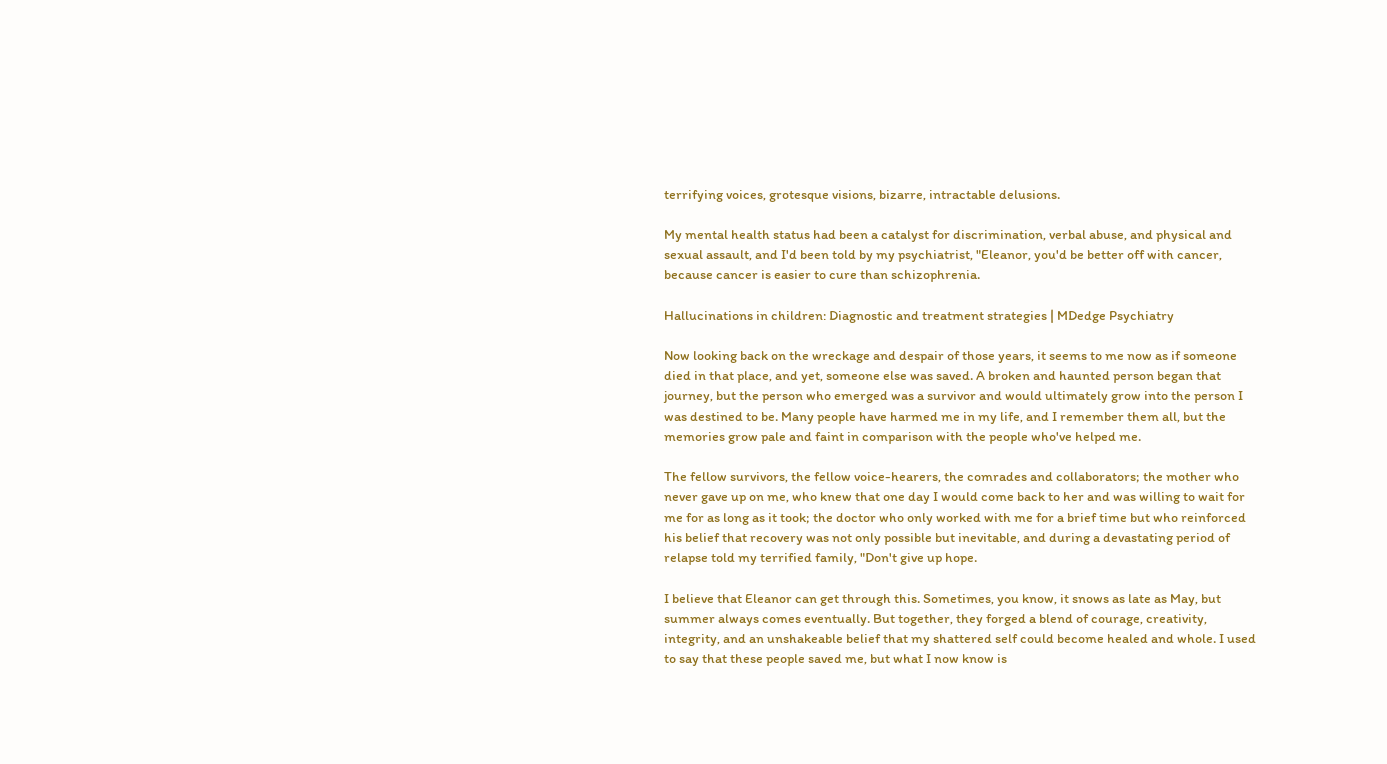terrifying voices, grotesque visions, bizarre, intractable delusions.

My mental health status had been a catalyst for discrimination, verbal abuse, and physical and sexual assault, and I'd been told by my psychiatrist, "Eleanor, you'd be better off with cancer, because cancer is easier to cure than schizophrenia.

Hallucinations in children: Diagnostic and treatment strategies | MDedge Psychiatry

Now looking back on the wreckage and despair of those years, it seems to me now as if someone died in that place, and yet, someone else was saved. A broken and haunted person began that journey, but the person who emerged was a survivor and would ultimately grow into the person I was destined to be. Many people have harmed me in my life, and I remember them all, but the memories grow pale and faint in comparison with the people who've helped me.

The fellow survivors, the fellow voice-hearers, the comrades and collaborators; the mother who never gave up on me, who knew that one day I would come back to her and was willing to wait for me for as long as it took; the doctor who only worked with me for a brief time but who reinforced his belief that recovery was not only possible but inevitable, and during a devastating period of relapse told my terrified family, "Don't give up hope.

I believe that Eleanor can get through this. Sometimes, you know, it snows as late as May, but summer always comes eventually. But together, they forged a blend of courage, creativity, integrity, and an unshakeable belief that my shattered self could become healed and whole. I used to say that these people saved me, but what I now know is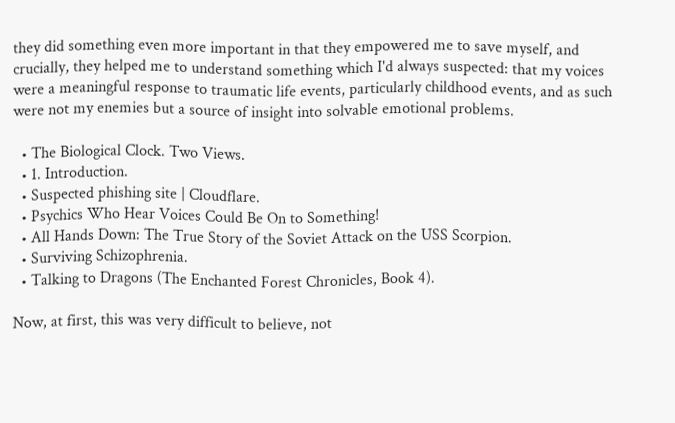they did something even more important in that they empowered me to save myself, and crucially, they helped me to understand something which I'd always suspected: that my voices were a meaningful response to traumatic life events, particularly childhood events, and as such were not my enemies but a source of insight into solvable emotional problems.

  • The Biological Clock. Two Views.
  • 1. Introduction.
  • Suspected phishing site | Cloudflare.
  • Psychics Who Hear Voices Could Be On to Something!
  • All Hands Down: The True Story of the Soviet Attack on the USS Scorpion.
  • Surviving Schizophrenia.
  • Talking to Dragons (The Enchanted Forest Chronicles, Book 4).

Now, at first, this was very difficult to believe, not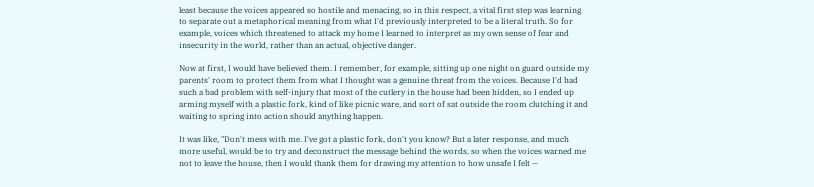least because the voices appeared so hostile and menacing, so in this respect, a vital first step was learning to separate out a metaphorical meaning from what I'd previously interpreted to be a literal truth. So for example, voices which threatened to attack my home I learned to interpret as my own sense of fear and insecurity in the world, rather than an actual, objective danger.

Now at first, I would have believed them. I remember, for example, sitting up one night on guard outside my parents' room to protect them from what I thought was a genuine threat from the voices. Because I'd had such a bad problem with self-injury that most of the cutlery in the house had been hidden, so I ended up arming myself with a plastic fork, kind of like picnic ware, and sort of sat outside the room clutching it and waiting to spring into action should anything happen.

It was like, "Don't mess with me. I've got a plastic fork, don't you know? But a later response, and much more useful, would be to try and deconstruct the message behind the words, so when the voices warned me not to leave the house, then I would thank them for drawing my attention to how unsafe I felt —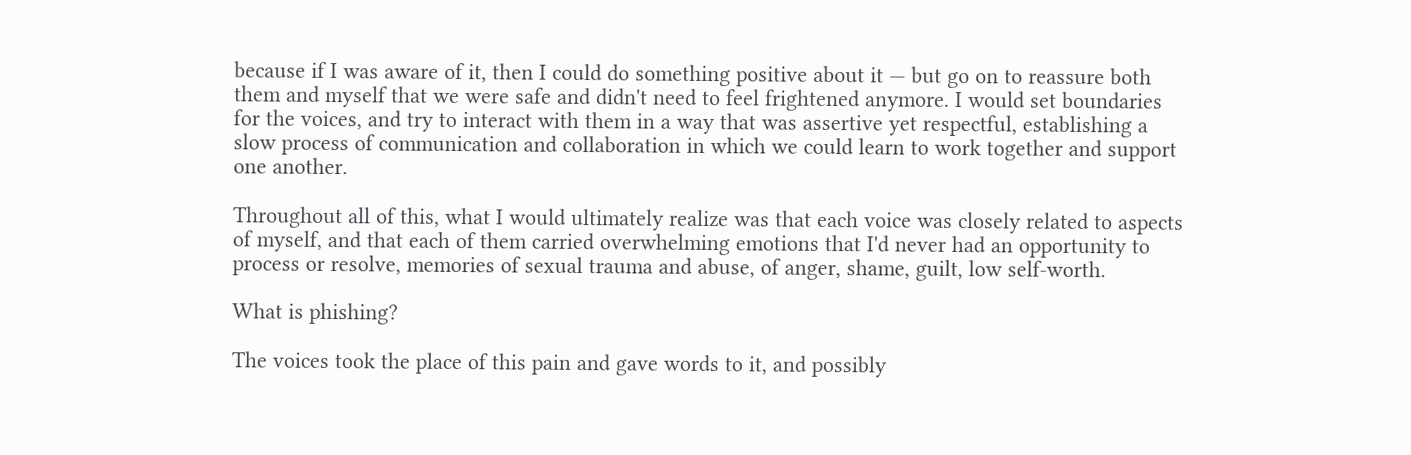because if I was aware of it, then I could do something positive about it — but go on to reassure both them and myself that we were safe and didn't need to feel frightened anymore. I would set boundaries for the voices, and try to interact with them in a way that was assertive yet respectful, establishing a slow process of communication and collaboration in which we could learn to work together and support one another.

Throughout all of this, what I would ultimately realize was that each voice was closely related to aspects of myself, and that each of them carried overwhelming emotions that I'd never had an opportunity to process or resolve, memories of sexual trauma and abuse, of anger, shame, guilt, low self-worth.

What is phishing?

The voices took the place of this pain and gave words to it, and possibly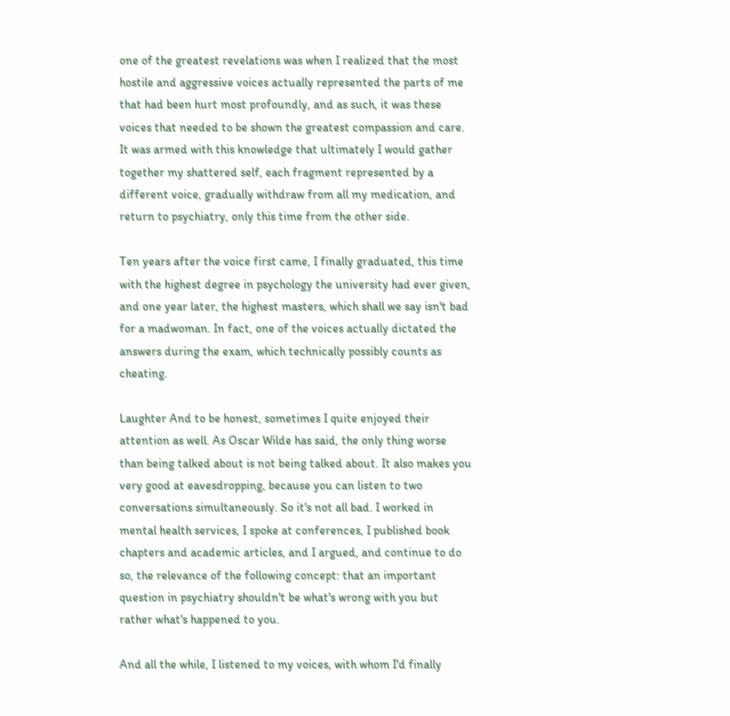one of the greatest revelations was when I realized that the most hostile and aggressive voices actually represented the parts of me that had been hurt most profoundly, and as such, it was these voices that needed to be shown the greatest compassion and care. It was armed with this knowledge that ultimately I would gather together my shattered self, each fragment represented by a different voice, gradually withdraw from all my medication, and return to psychiatry, only this time from the other side.

Ten years after the voice first came, I finally graduated, this time with the highest degree in psychology the university had ever given, and one year later, the highest masters, which shall we say isn't bad for a madwoman. In fact, one of the voices actually dictated the answers during the exam, which technically possibly counts as cheating.

Laughter And to be honest, sometimes I quite enjoyed their attention as well. As Oscar Wilde has said, the only thing worse than being talked about is not being talked about. It also makes you very good at eavesdropping, because you can listen to two conversations simultaneously. So it's not all bad. I worked in mental health services, I spoke at conferences, I published book chapters and academic articles, and I argued, and continue to do so, the relevance of the following concept: that an important question in psychiatry shouldn't be what's wrong with you but rather what's happened to you.

And all the while, I listened to my voices, with whom I'd finally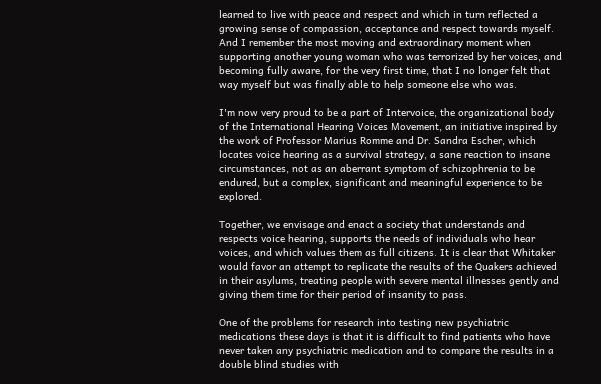learned to live with peace and respect and which in turn reflected a growing sense of compassion, acceptance and respect towards myself. And I remember the most moving and extraordinary moment when supporting another young woman who was terrorized by her voices, and becoming fully aware, for the very first time, that I no longer felt that way myself but was finally able to help someone else who was.

I'm now very proud to be a part of Intervoice, the organizational body of the International Hearing Voices Movement, an initiative inspired by the work of Professor Marius Romme and Dr. Sandra Escher, which locates voice hearing as a survival strategy, a sane reaction to insane circumstances, not as an aberrant symptom of schizophrenia to be endured, but a complex, significant and meaningful experience to be explored.

Together, we envisage and enact a society that understands and respects voice hearing, supports the needs of individuals who hear voices, and which values them as full citizens. It is clear that Whitaker would favor an attempt to replicate the results of the Quakers achieved in their asylums, treating people with severe mental illnesses gently and giving them time for their period of insanity to pass.

One of the problems for research into testing new psychiatric medications these days is that it is difficult to find patients who have never taken any psychiatric medication and to compare the results in a double blind studies with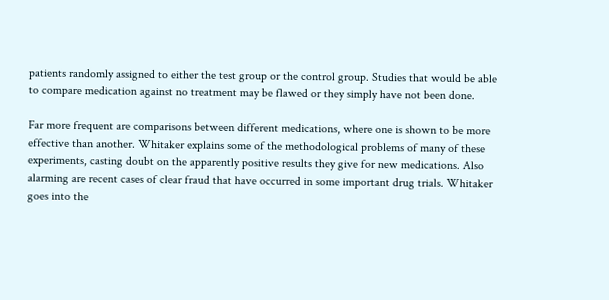patients randomly assigned to either the test group or the control group. Studies that would be able to compare medication against no treatment may be flawed or they simply have not been done.

Far more frequent are comparisons between different medications, where one is shown to be more effective than another. Whitaker explains some of the methodological problems of many of these experiments, casting doubt on the apparently positive results they give for new medications. Also alarming are recent cases of clear fraud that have occurred in some important drug trials. Whitaker goes into the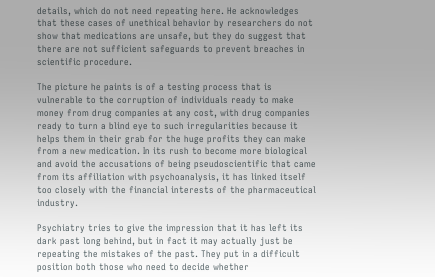details, which do not need repeating here. He acknowledges that these cases of unethical behavior by researchers do not show that medications are unsafe, but they do suggest that there are not sufficient safeguards to prevent breaches in scientific procedure.

The picture he paints is of a testing process that is vulnerable to the corruption of individuals ready to make money from drug companies at any cost, with drug companies ready to turn a blind eye to such irregularities because it helps them in their grab for the huge profits they can make from a new medication. In its rush to become more biological and avoid the accusations of being pseudoscientific that came from its affiliation with psychoanalysis, it has linked itself too closely with the financial interests of the pharmaceutical industry.

Psychiatry tries to give the impression that it has left its dark past long behind, but in fact it may actually just be repeating the mistakes of the past. They put in a difficult position both those who need to decide whether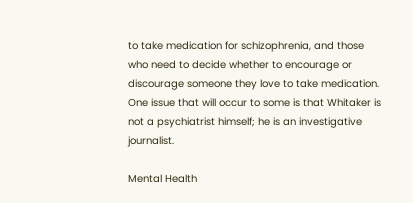to take medication for schizophrenia, and those who need to decide whether to encourage or discourage someone they love to take medication. One issue that will occur to some is that Whitaker is not a psychiatrist himself; he is an investigative journalist.

Mental Health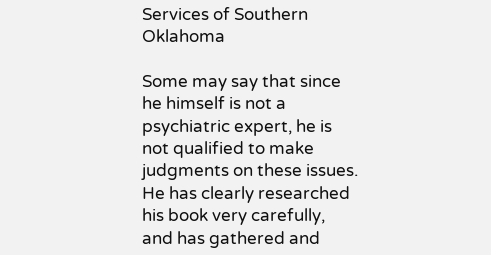Services of Southern Oklahoma

Some may say that since he himself is not a psychiatric expert, he is not qualified to make judgments on these issues. He has clearly researched his book very carefully, and has gathered and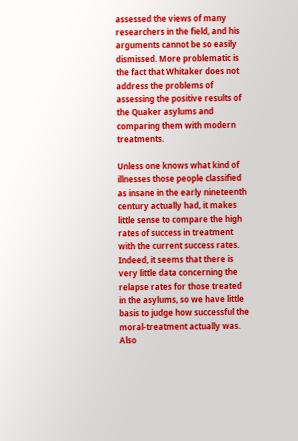assessed the views of many researchers in the field, and his arguments cannot be so easily dismissed. More problematic is the fact that Whitaker does not address the problems of assessing the positive results of the Quaker asylums and comparing them with modern treatments.

Unless one knows what kind of illnesses those people classified as insane in the early nineteenth century actually had, it makes little sense to compare the high rates of success in treatment with the current success rates. Indeed, it seems that there is very little data concerning the relapse rates for those treated in the asylums, so we have little basis to judge how successful the moral-treatment actually was. Also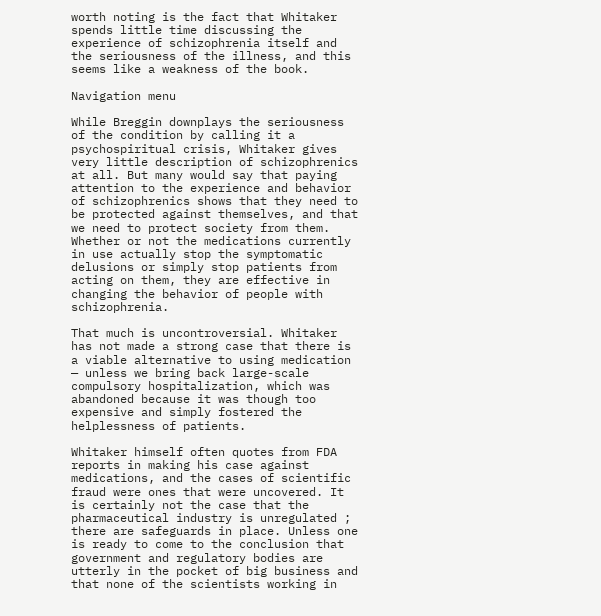worth noting is the fact that Whitaker spends little time discussing the experience of schizophrenia itself and the seriousness of the illness, and this seems like a weakness of the book.

Navigation menu

While Breggin downplays the seriousness of the condition by calling it a psychospiritual crisis, Whitaker gives very little description of schizophrenics at all. But many would say that paying attention to the experience and behavior of schizophrenics shows that they need to be protected against themselves, and that we need to protect society from them. Whether or not the medications currently in use actually stop the symptomatic delusions or simply stop patients from acting on them, they are effective in changing the behavior of people with schizophrenia.

That much is uncontroversial. Whitaker has not made a strong case that there is a viable alternative to using medication — unless we bring back large-scale compulsory hospitalization, which was abandoned because it was though too expensive and simply fostered the helplessness of patients.

Whitaker himself often quotes from FDA reports in making his case against medications, and the cases of scientific fraud were ones that were uncovered. It is certainly not the case that the pharmaceutical industry is unregulated ; there are safeguards in place. Unless one is ready to come to the conclusion that government and regulatory bodies are utterly in the pocket of big business and that none of the scientists working in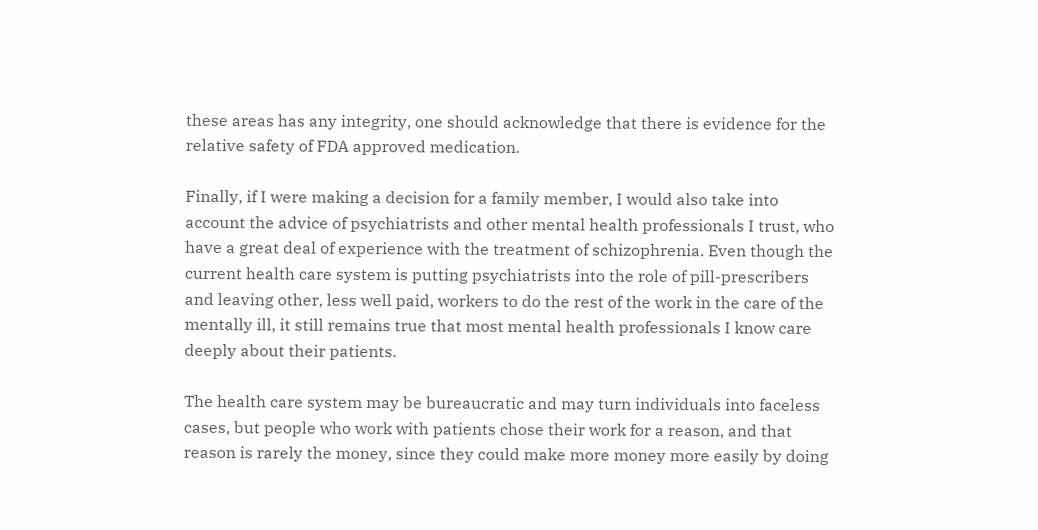these areas has any integrity, one should acknowledge that there is evidence for the relative safety of FDA approved medication.

Finally, if I were making a decision for a family member, I would also take into account the advice of psychiatrists and other mental health professionals I trust, who have a great deal of experience with the treatment of schizophrenia. Even though the current health care system is putting psychiatrists into the role of pill-prescribers and leaving other, less well paid, workers to do the rest of the work in the care of the mentally ill, it still remains true that most mental health professionals I know care deeply about their patients.

The health care system may be bureaucratic and may turn individuals into faceless cases, but people who work with patients chose their work for a reason, and that reason is rarely the money, since they could make more money more easily by doing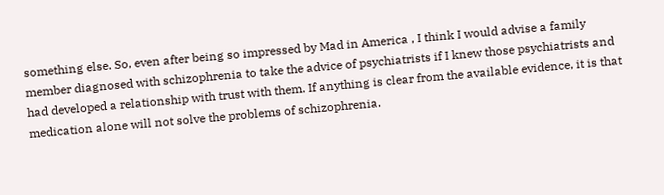something else. So, even after being so impressed by Mad in America , I think I would advise a family member diagnosed with schizophrenia to take the advice of psychiatrists if I knew those psychiatrists and had developed a relationship with trust with them. If anything is clear from the available evidence, it is that medication alone will not solve the problems of schizophrenia.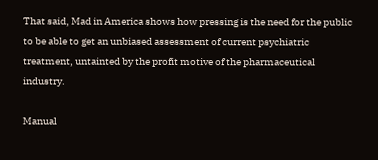That said, Mad in America shows how pressing is the need for the public to be able to get an unbiased assessment of current psychiatric treatment, untainted by the profit motive of the pharmaceutical industry.

Manual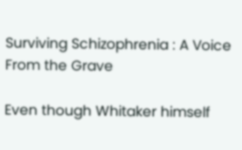Surviving Schizophrenia : A Voice From the Grave

Even though Whitaker himself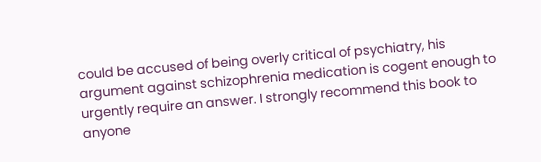could be accused of being overly critical of psychiatry, his argument against schizophrenia medication is cogent enough to urgently require an answer. I strongly recommend this book to anyone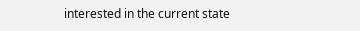interested in the current state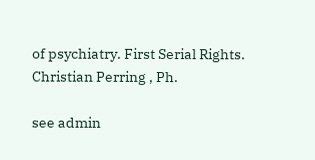of psychiatry. First Serial Rights. Christian Perring , Ph.

see admin